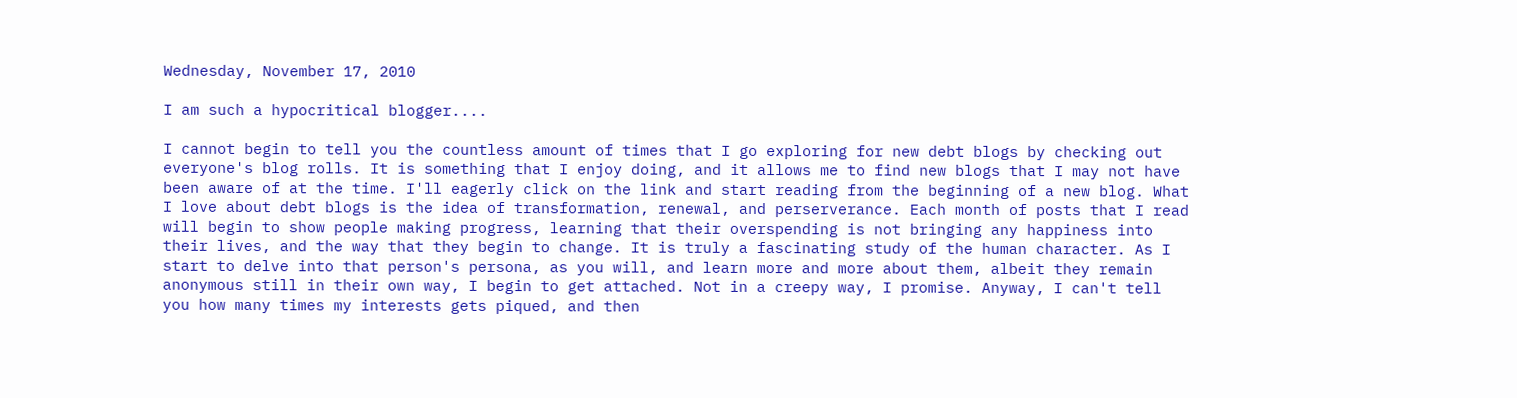Wednesday, November 17, 2010

I am such a hypocritical blogger....

I cannot begin to tell you the countless amount of times that I go exploring for new debt blogs by checking out everyone's blog rolls. It is something that I enjoy doing, and it allows me to find new blogs that I may not have been aware of at the time. I'll eagerly click on the link and start reading from the beginning of a new blog. What I love about debt blogs is the idea of transformation, renewal, and perserverance. Each month of posts that I read will begin to show people making progress, learning that their overspending is not bringing any happiness into their lives, and the way that they begin to change. It is truly a fascinating study of the human character. As I start to delve into that person's persona, as you will, and learn more and more about them, albeit they remain anonymous still in their own way, I begin to get attached. Not in a creepy way, I promise. Anyway, I can't tell you how many times my interests gets piqued, and then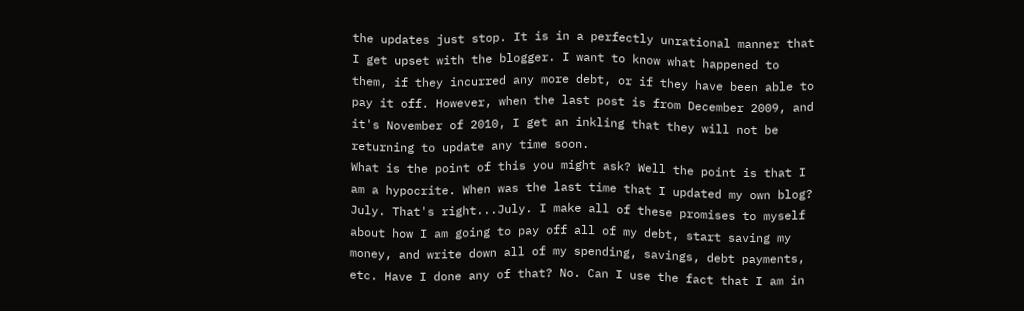the updates just stop. It is in a perfectly unrational manner that I get upset with the blogger. I want to know what happened to them, if they incurred any more debt, or if they have been able to pay it off. However, when the last post is from December 2009, and it's November of 2010, I get an inkling that they will not be returning to update any time soon.
What is the point of this you might ask? Well the point is that I am a hypocrite. When was the last time that I updated my own blog? July. That's right...July. I make all of these promises to myself about how I am going to pay off all of my debt, start saving my money, and write down all of my spending, savings, debt payments, etc. Have I done any of that? No. Can I use the fact that I am in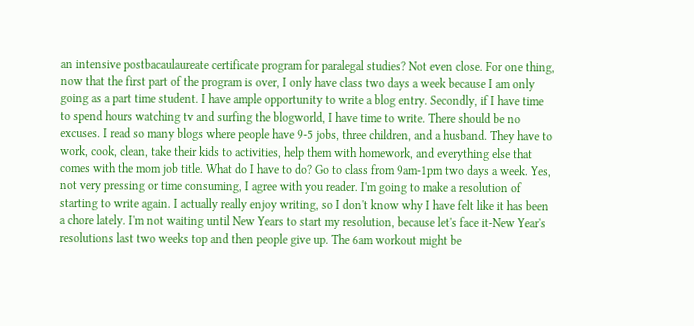an intensive postbacaulaureate certificate program for paralegal studies? Not even close. For one thing, now that the first part of the program is over, I only have class two days a week because I am only going as a part time student. I have ample opportunity to write a blog entry. Secondly, if I have time to spend hours watching tv and surfing the blogworld, I have time to write. There should be no excuses. I read so many blogs where people have 9-5 jobs, three children, and a husband. They have to work, cook, clean, take their kids to activities, help them with homework, and everything else that comes with the mom job title. What do I have to do? Go to class from 9am-1pm two days a week. Yes, not very pressing or time consuming, I agree with you reader. I'm going to make a resolution of starting to write again. I actually really enjoy writing, so I don't know why I have felt like it has been a chore lately. I'm not waiting until New Years to start my resolution, because let's face it-New Year's resolutions last two weeks top and then people give up. The 6am workout might be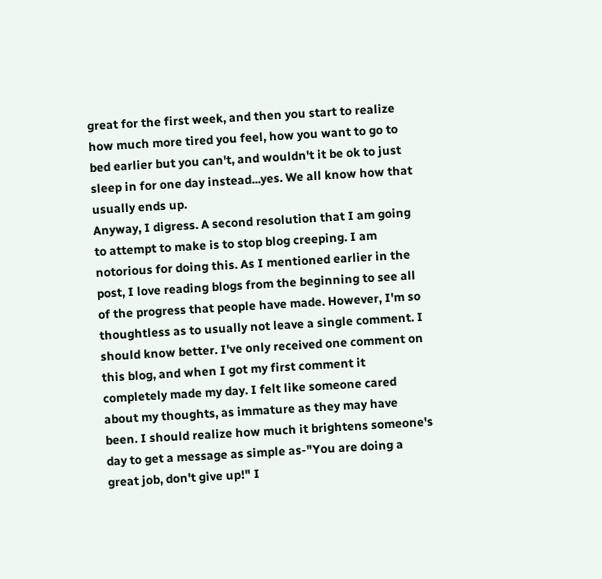great for the first week, and then you start to realize how much more tired you feel, how you want to go to bed earlier but you can't, and wouldn't it be ok to just sleep in for one day instead...yes. We all know how that usually ends up.
Anyway, I digress. A second resolution that I am going to attempt to make is to stop blog creeping. I am notorious for doing this. As I mentioned earlier in the post, I love reading blogs from the beginning to see all of the progress that people have made. However, I'm so thoughtless as to usually not leave a single comment. I should know better. I've only received one comment on this blog, and when I got my first comment it completely made my day. I felt like someone cared about my thoughts, as immature as they may have been. I should realize how much it brightens someone's day to get a message as simple as-"You are doing a great job, don't give up!" I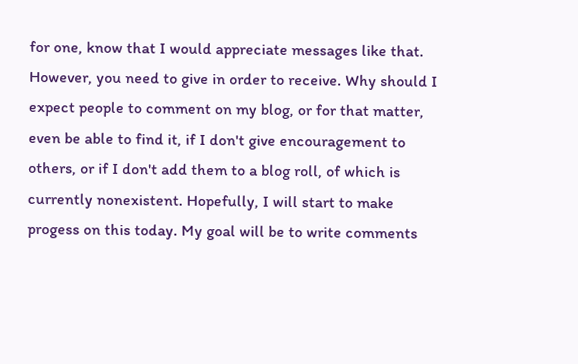for one, know that I would appreciate messages like that. However, you need to give in order to receive. Why should I expect people to comment on my blog, or for that matter, even be able to find it, if I don't give encouragement to others, or if I don't add them to a blog roll, of which is currently nonexistent. Hopefully, I will start to make progess on this today. My goal will be to write comments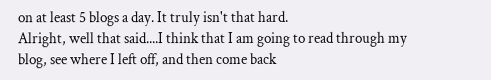on at least 5 blogs a day. It truly isn't that hard.
Alright, well that said....I think that I am going to read through my blog, see where I left off, and then come back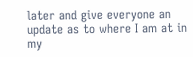later and give everyone an update as to where I am at in my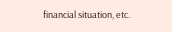financial situation, etc.